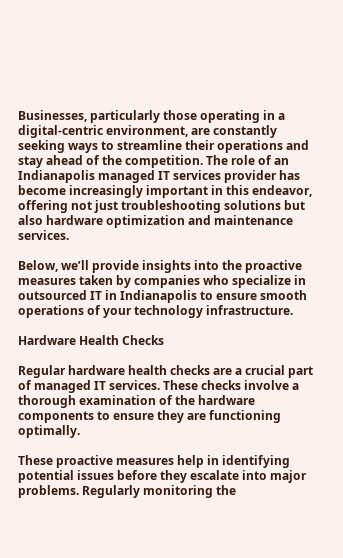Businesses, particularly those operating in a digital-centric environment, are constantly seeking ways to streamline their operations and stay ahead of the competition. The role of an Indianapolis managed IT services provider has become increasingly important in this endeavor, offering not just troubleshooting solutions but also hardware optimization and maintenance services.

Below, we’ll provide insights into the proactive measures taken by companies who specialize in outsourced IT in Indianapolis to ensure smooth operations of your technology infrastructure.

Hardware Health Checks

Regular hardware health checks are a crucial part of managed IT services. These checks involve a thorough examination of the hardware components to ensure they are functioning optimally.

These proactive measures help in identifying potential issues before they escalate into major problems. Regularly monitoring the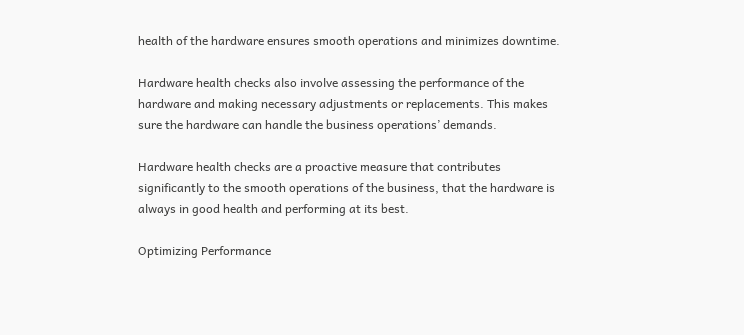health of the hardware ensures smooth operations and minimizes downtime.

Hardware health checks also involve assessing the performance of the hardware and making necessary adjustments or replacements. This makes sure the hardware can handle the business operations’ demands.

Hardware health checks are a proactive measure that contributes significantly to the smooth operations of the business, that the hardware is always in good health and performing at its best.

Optimizing Performance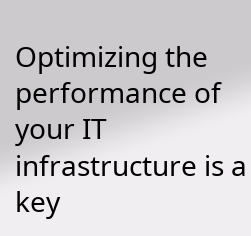Optimizing the performance of your IT infrastructure is a key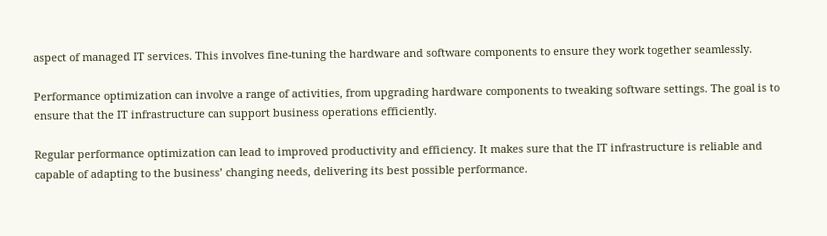aspect of managed IT services. This involves fine-tuning the hardware and software components to ensure they work together seamlessly.

Performance optimization can involve a range of activities, from upgrading hardware components to tweaking software settings. The goal is to ensure that the IT infrastructure can support business operations efficiently.

Regular performance optimization can lead to improved productivity and efficiency. It makes sure that the IT infrastructure is reliable and capable of adapting to the business’ changing needs, delivering its best possible performance.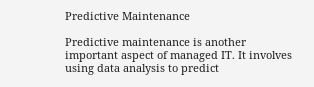Predictive Maintenance

Predictive maintenance is another important aspect of managed IT. It involves using data analysis to predict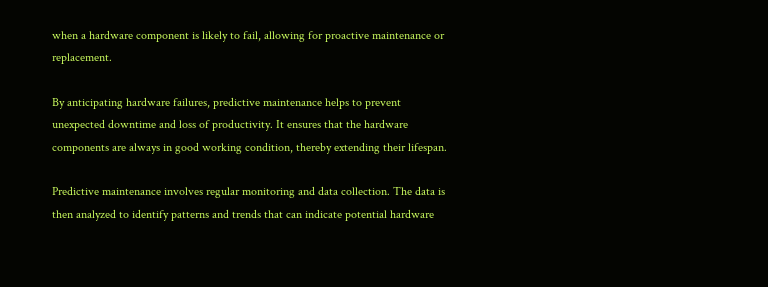when a hardware component is likely to fail, allowing for proactive maintenance or replacement.

By anticipating hardware failures, predictive maintenance helps to prevent unexpected downtime and loss of productivity. It ensures that the hardware components are always in good working condition, thereby extending their lifespan.

Predictive maintenance involves regular monitoring and data collection. The data is then analyzed to identify patterns and trends that can indicate potential hardware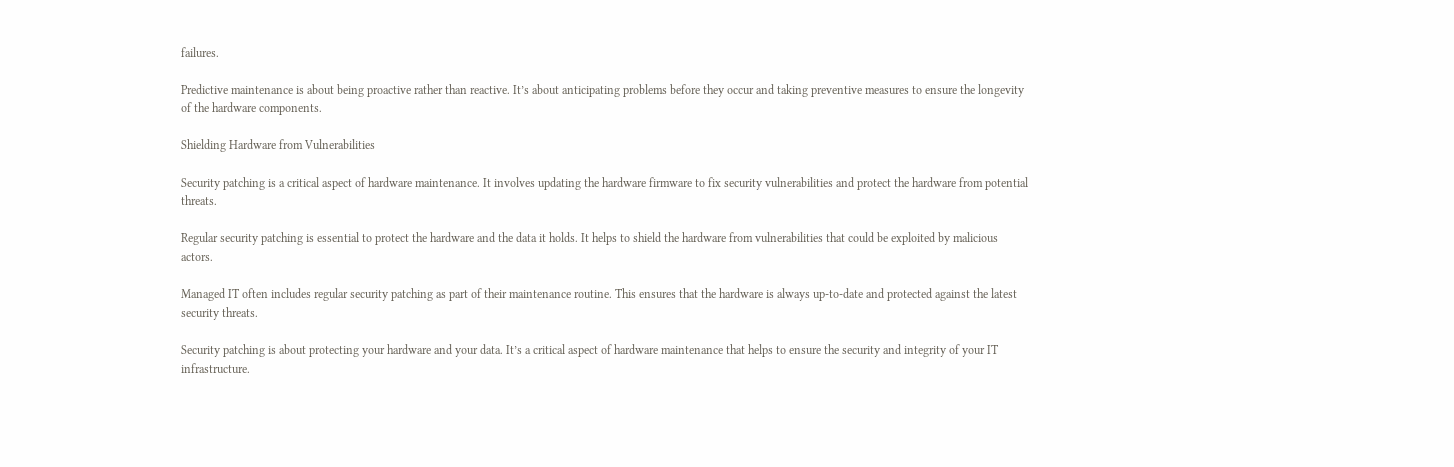failures.

Predictive maintenance is about being proactive rather than reactive. It’s about anticipating problems before they occur and taking preventive measures to ensure the longevity of the hardware components.

Shielding Hardware from Vulnerabilities

Security patching is a critical aspect of hardware maintenance. It involves updating the hardware firmware to fix security vulnerabilities and protect the hardware from potential threats.

Regular security patching is essential to protect the hardware and the data it holds. It helps to shield the hardware from vulnerabilities that could be exploited by malicious actors.

Managed IT often includes regular security patching as part of their maintenance routine. This ensures that the hardware is always up-to-date and protected against the latest security threats.

Security patching is about protecting your hardware and your data. It’s a critical aspect of hardware maintenance that helps to ensure the security and integrity of your IT infrastructure.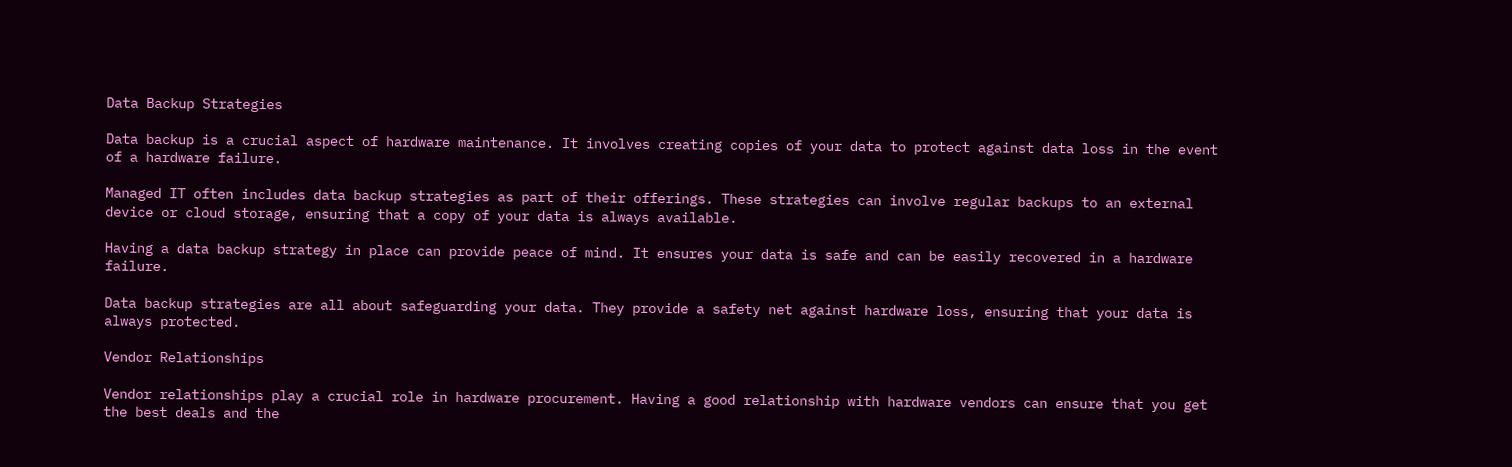Data Backup Strategies

Data backup is a crucial aspect of hardware maintenance. It involves creating copies of your data to protect against data loss in the event of a hardware failure.

Managed IT often includes data backup strategies as part of their offerings. These strategies can involve regular backups to an external device or cloud storage, ensuring that a copy of your data is always available.

Having a data backup strategy in place can provide peace of mind. It ensures your data is safe and can be easily recovered in a hardware failure.

Data backup strategies are all about safeguarding your data. They provide a safety net against hardware loss, ensuring that your data is always protected.

Vendor Relationships

Vendor relationships play a crucial role in hardware procurement. Having a good relationship with hardware vendors can ensure that you get the best deals and the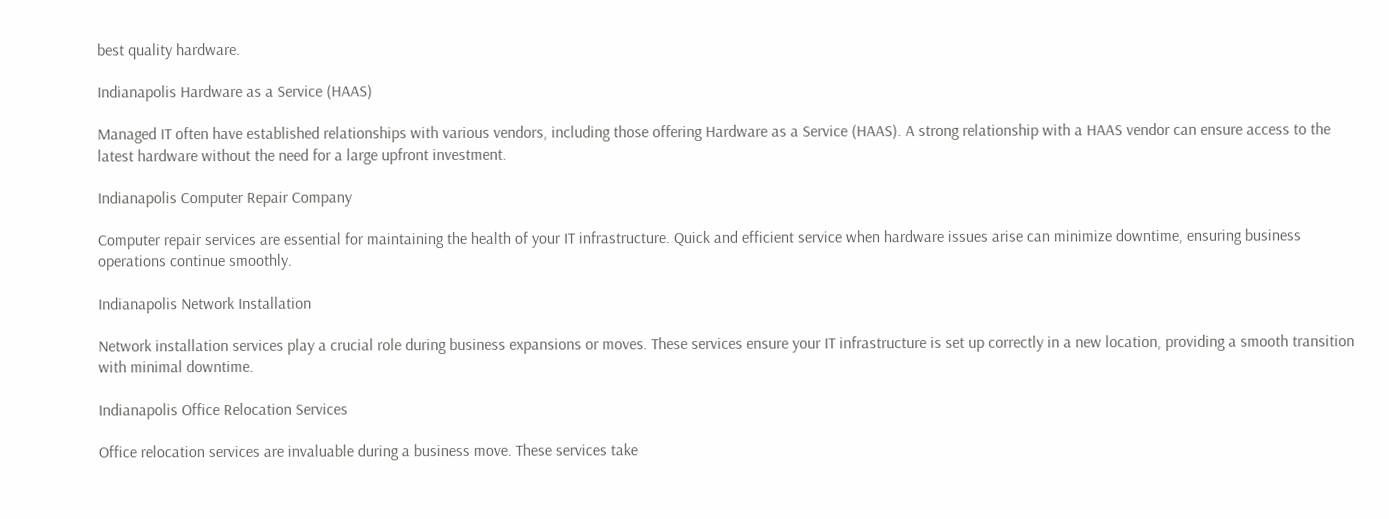best quality hardware.

Indianapolis Hardware as a Service (HAAS)

Managed IT often have established relationships with various vendors, including those offering Hardware as a Service (HAAS). A strong relationship with a HAAS vendor can ensure access to the latest hardware without the need for a large upfront investment.

Indianapolis Computer Repair Company

Computer repair services are essential for maintaining the health of your IT infrastructure. Quick and efficient service when hardware issues arise can minimize downtime, ensuring business operations continue smoothly.

Indianapolis Network Installation

Network installation services play a crucial role during business expansions or moves. These services ensure your IT infrastructure is set up correctly in a new location, providing a smooth transition with minimal downtime.

Indianapolis Office Relocation Services

Office relocation services are invaluable during a business move. These services take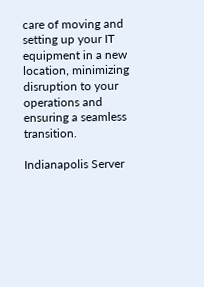care of moving and setting up your IT equipment in a new location, minimizing disruption to your operations and ensuring a seamless transition.

Indianapolis Server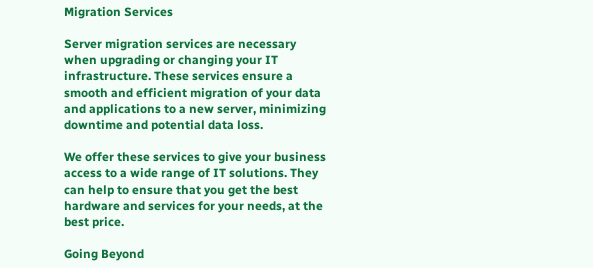Migration Services

Server migration services are necessary when upgrading or changing your IT infrastructure. These services ensure a smooth and efficient migration of your data and applications to a new server, minimizing downtime and potential data loss.

We offer these services to give your business access to a wide range of IT solutions. They can help to ensure that you get the best hardware and services for your needs, at the best price.

Going Beyond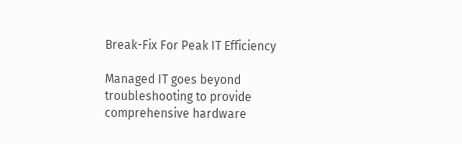Break-Fix For Peak IT Efficiency

Managed IT goes beyond troubleshooting to provide comprehensive hardware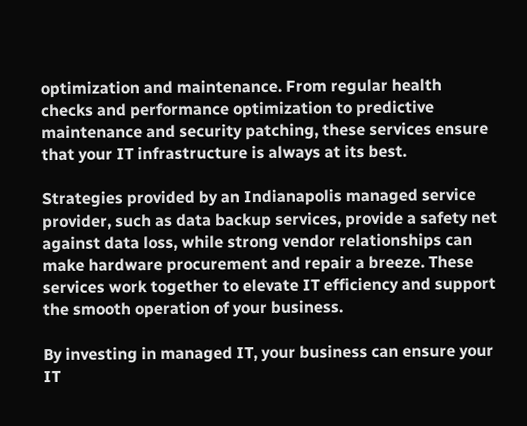optimization and maintenance. From regular health checks and performance optimization to predictive maintenance and security patching, these services ensure that your IT infrastructure is always at its best.

Strategies provided by an Indianapolis managed service provider, such as data backup services, provide a safety net against data loss, while strong vendor relationships can make hardware procurement and repair a breeze. These services work together to elevate IT efficiency and support the smooth operation of your business.

By investing in managed IT, your business can ensure your IT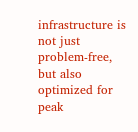infrastructure is not just problem-free, but also optimized for peak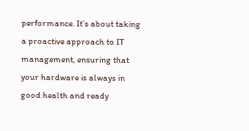performance. It’s about taking a proactive approach to IT management, ensuring that your hardware is always in good health and ready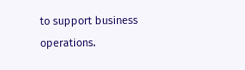to support business operations.